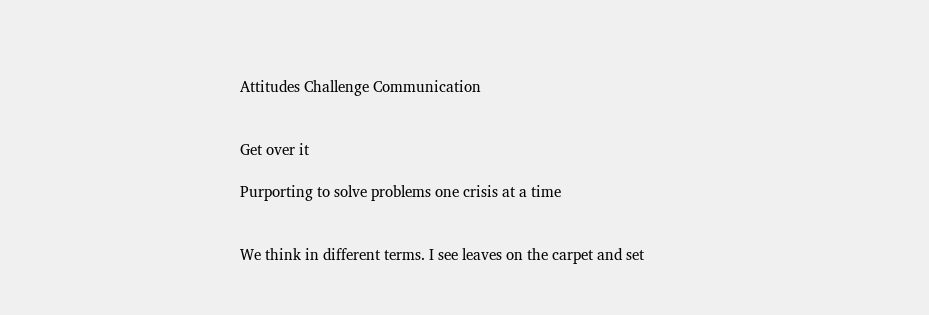Attitudes Challenge Communication


Get over it

Purporting to solve problems one crisis at a time


We think in different terms. I see leaves on the carpet and set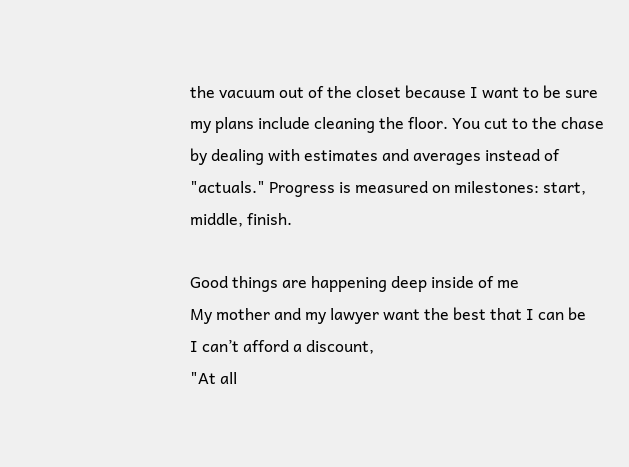the vacuum out of the closet because I want to be sure my plans include cleaning the floor. You cut to the chase by dealing with estimates and averages instead of "actuals." Progress is measured on milestones: start, middle, finish.

Good things are happening deep inside of me
My mother and my lawyer want the best that I can be
I can’t afford a discount,
"At all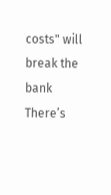costs" will break the bank
There’s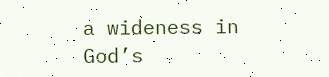a wideness in God’s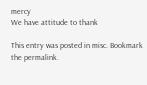mercy
We have attitude to thank

This entry was posted in misc. Bookmark the permalink.